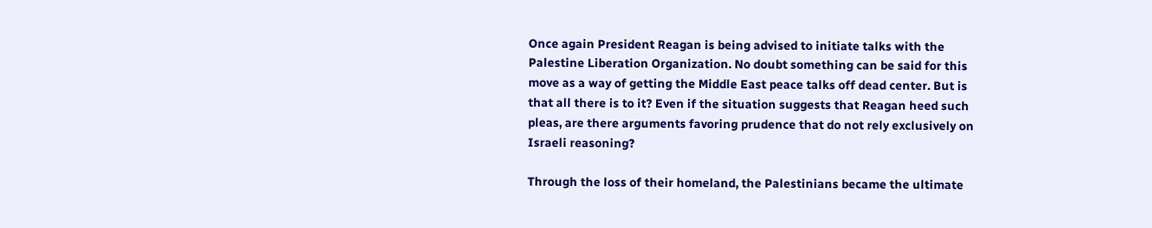Once again President Reagan is being advised to initiate talks with the Palestine Liberation Organization. No doubt something can be said for this move as a way of getting the Middle East peace talks off dead center. But is that all there is to it? Even if the situation suggests that Reagan heed such pleas, are there arguments favoring prudence that do not rely exclusively on Israeli reasoning?

Through the loss of their homeland, the Palestinians became the ultimate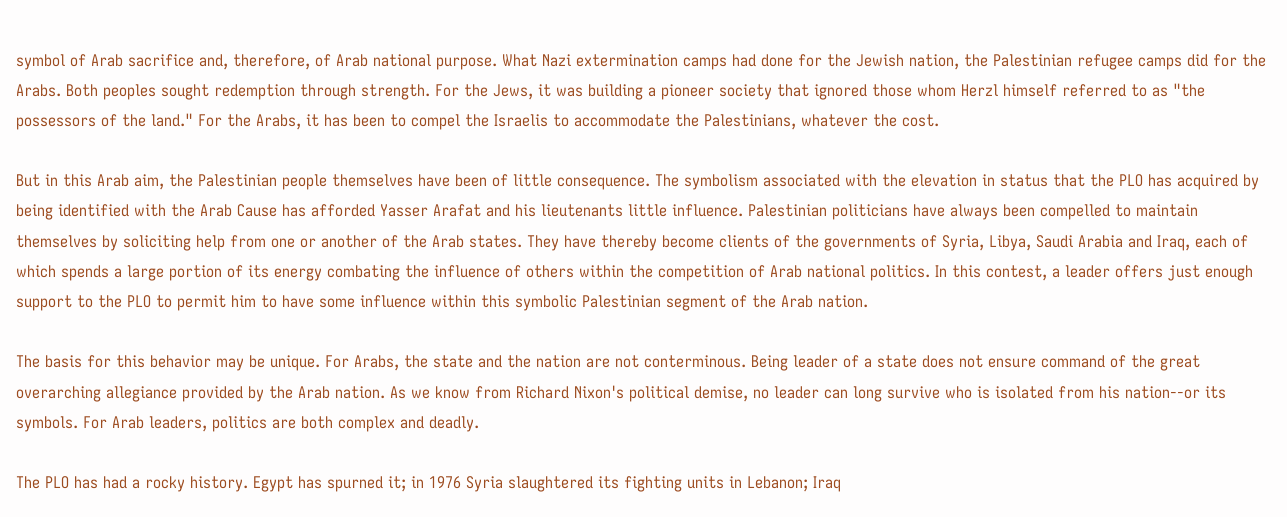symbol of Arab sacrifice and, therefore, of Arab national purpose. What Nazi extermination camps had done for the Jewish nation, the Palestinian refugee camps did for the Arabs. Both peoples sought redemption through strength. For the Jews, it was building a pioneer society that ignored those whom Herzl himself referred to as "the possessors of the land." For the Arabs, it has been to compel the Israelis to accommodate the Palestinians, whatever the cost.

But in this Arab aim, the Palestinian people themselves have been of little consequence. The symbolism associated with the elevation in status that the PLO has acquired by being identified with the Arab Cause has afforded Yasser Arafat and his lieutenants little influence. Palestinian politicians have always been compelled to maintain themselves by soliciting help from one or another of the Arab states. They have thereby become clients of the governments of Syria, Libya, Saudi Arabia and Iraq, each of which spends a large portion of its energy combating the influence of others within the competition of Arab national politics. In this contest, a leader offers just enough support to the PLO to permit him to have some influence within this symbolic Palestinian segment of the Arab nation.

The basis for this behavior may be unique. For Arabs, the state and the nation are not conterminous. Being leader of a state does not ensure command of the great overarching allegiance provided by the Arab nation. As we know from Richard Nixon's political demise, no leader can long survive who is isolated from his nation--or its symbols. For Arab leaders, politics are both complex and deadly.

The PLO has had a rocky history. Egypt has spurned it; in 1976 Syria slaughtered its fighting units in Lebanon; Iraq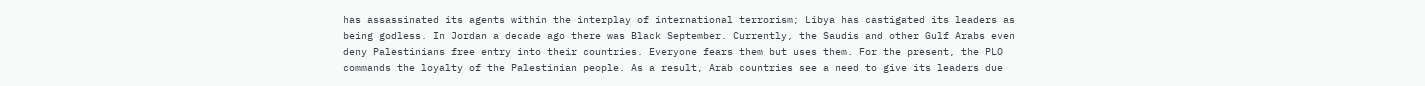has assassinated its agents within the interplay of international terrorism; Libya has castigated its leaders as being godless. In Jordan a decade ago there was Black September. Currently, the Saudis and other Gulf Arabs even deny Palestinians free entry into their countries. Everyone fears them but uses them. For the present, the PLO commands the loyalty of the Palestinian people. As a result, Arab countries see a need to give its leaders due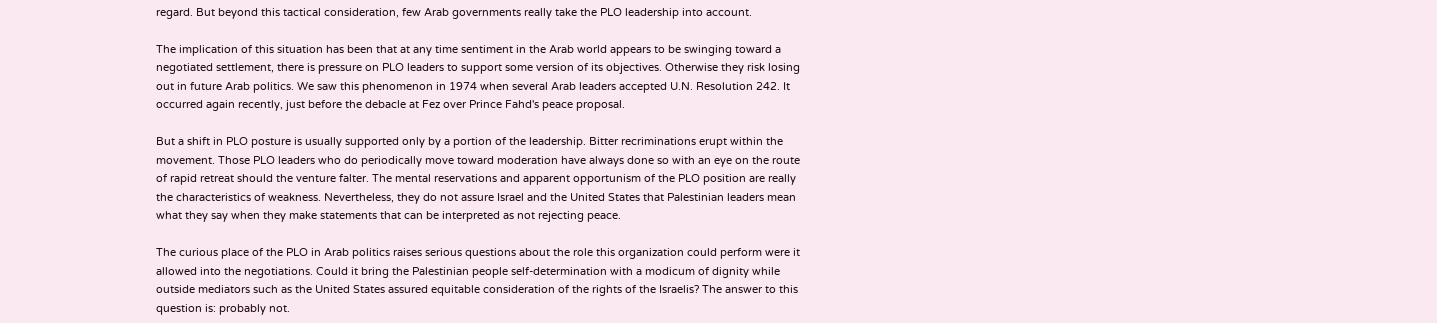regard. But beyond this tactical consideration, few Arab governments really take the PLO leadership into account.

The implication of this situation has been that at any time sentiment in the Arab world appears to be swinging toward a negotiated settlement, there is pressure on PLO leaders to support some version of its objectives. Otherwise they risk losing out in future Arab politics. We saw this phenomenon in 1974 when several Arab leaders accepted U.N. Resolution 242. It occurred again recently, just before the debacle at Fez over Prince Fahd's peace proposal.

But a shift in PLO posture is usually supported only by a portion of the leadership. Bitter recriminations erupt within the movement. Those PLO leaders who do periodically move toward moderation have always done so with an eye on the route of rapid retreat should the venture falter. The mental reservations and apparent opportunism of the PLO position are really the characteristics of weakness. Nevertheless, they do not assure Israel and the United States that Palestinian leaders mean what they say when they make statements that can be interpreted as not rejecting peace.

The curious place of the PLO in Arab politics raises serious questions about the role this organization could perform were it allowed into the negotiations. Could it bring the Palestinian people self-determination with a modicum of dignity while outside mediators such as the United States assured equitable consideration of the rights of the Israelis? The answer to this question is: probably not.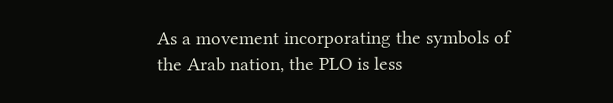As a movement incorporating the symbols of the Arab nation, the PLO is less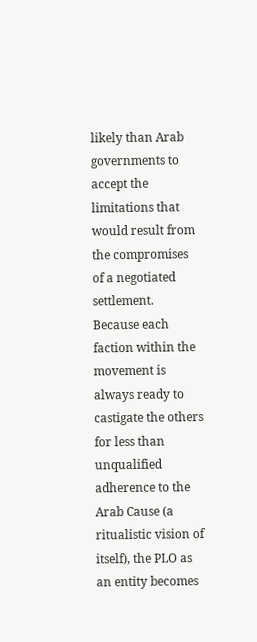likely than Arab governments to accept the limitations that would result from the compromises of a negotiated settlement. Because each faction within the movement is always ready to castigate the others for less than unqualified adherence to the Arab Cause (a ritualistic vision of itself), the PLO as an entity becomes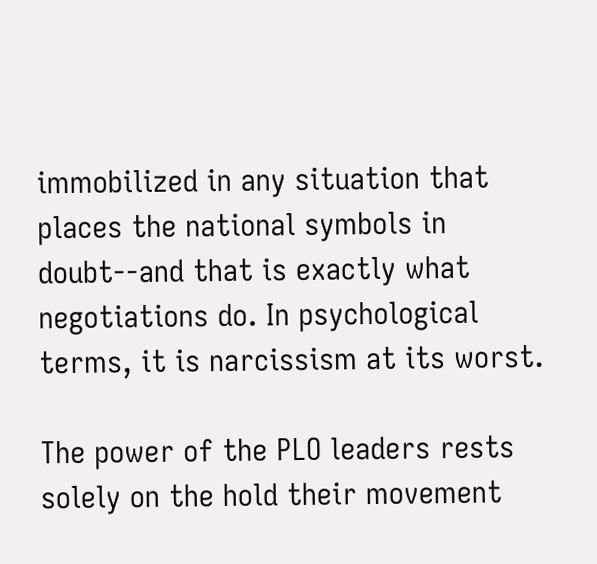immobilized in any situation that places the national symbols in doubt--and that is exactly what negotiations do. In psychological terms, it is narcissism at its worst.

The power of the PLO leaders rests solely on the hold their movement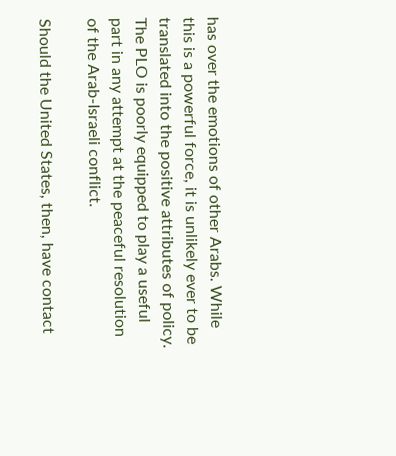has over the emotions of other Arabs. While this is a powerful force, it is unlikely ever to be translated into the positive attributes of policy. The PLO is poorly equipped to play a useful part in any attempt at the peaceful resolution of the Arab-Israeli conflict.

Should the United States, then, have contact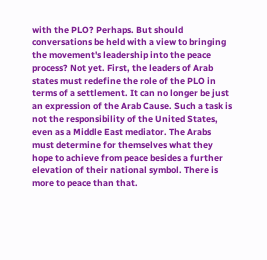with the PLO? Perhaps. But should conversations be held with a view to bringing the movement's leadership into the peace process? Not yet. First, the leaders of Arab states must redefine the role of the PLO in terms of a settlement. It can no longer be just an expression of the Arab Cause. Such a task is not the responsibility of the United States, even as a Middle East mediator. The Arabs must determine for themselves what they hope to achieve from peace besides a further elevation of their national symbol. There is more to peace than that.